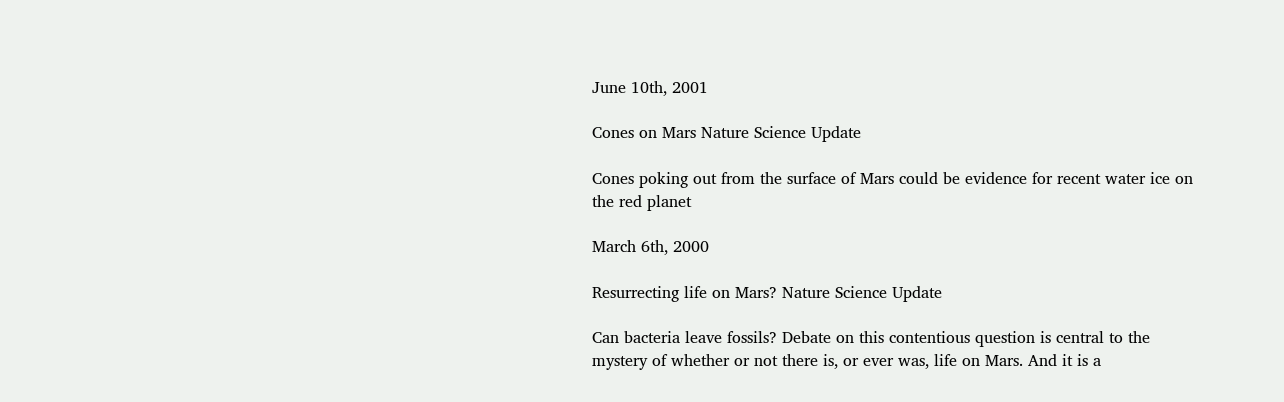June 10th, 2001

Cones on Mars Nature Science Update

Cones poking out from the surface of Mars could be evidence for recent water ice on the red planet

March 6th, 2000

Resurrecting life on Mars? Nature Science Update

Can bacteria leave fossils? Debate on this contentious question is central to the mystery of whether or not there is, or ever was, life on Mars. And it is a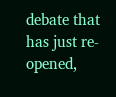debate that has just re-opened,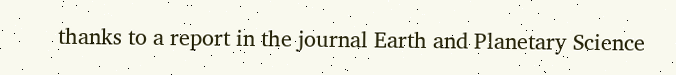thanks to a report in the journal Earth and Planetary Science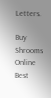Letters.

Buy Shrooms Online Best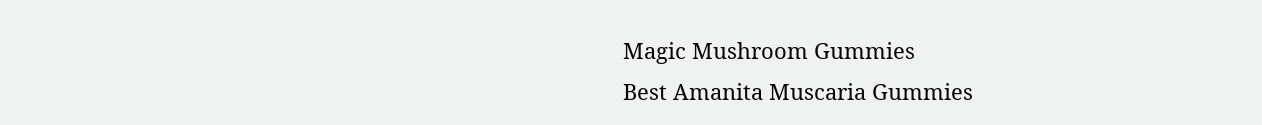Magic Mushroom Gummies
Best Amanita Muscaria Gummies